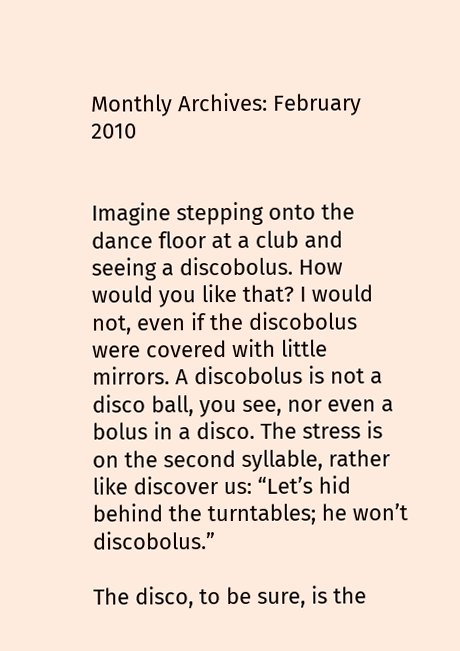Monthly Archives: February 2010


Imagine stepping onto the dance floor at a club and seeing a discobolus. How would you like that? I would not, even if the discobolus were covered with little mirrors. A discobolus is not a disco ball, you see, nor even a bolus in a disco. The stress is on the second syllable, rather like discover us: “Let’s hid behind the turntables; he won’t discobolus.”

The disco, to be sure, is the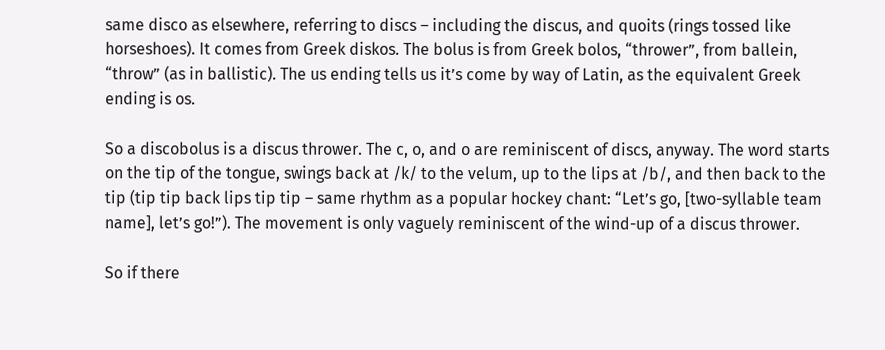same disco as elsewhere, referring to discs – including the discus, and quoits (rings tossed like horseshoes). It comes from Greek diskos. The bolus is from Greek bolos, “thrower”, from ballein, “throw” (as in ballistic). The us ending tells us it’s come by way of Latin, as the equivalent Greek ending is os.

So a discobolus is a discus thrower. The c, o, and o are reminiscent of discs, anyway. The word starts on the tip of the tongue, swings back at /k/ to the velum, up to the lips at /b/, and then back to the tip (tip tip back lips tip tip – same rhythm as a popular hockey chant: “Let’s go, [two-syllable team name], let’s go!”). The movement is only vaguely reminiscent of the wind-up of a discus thrower.

So if there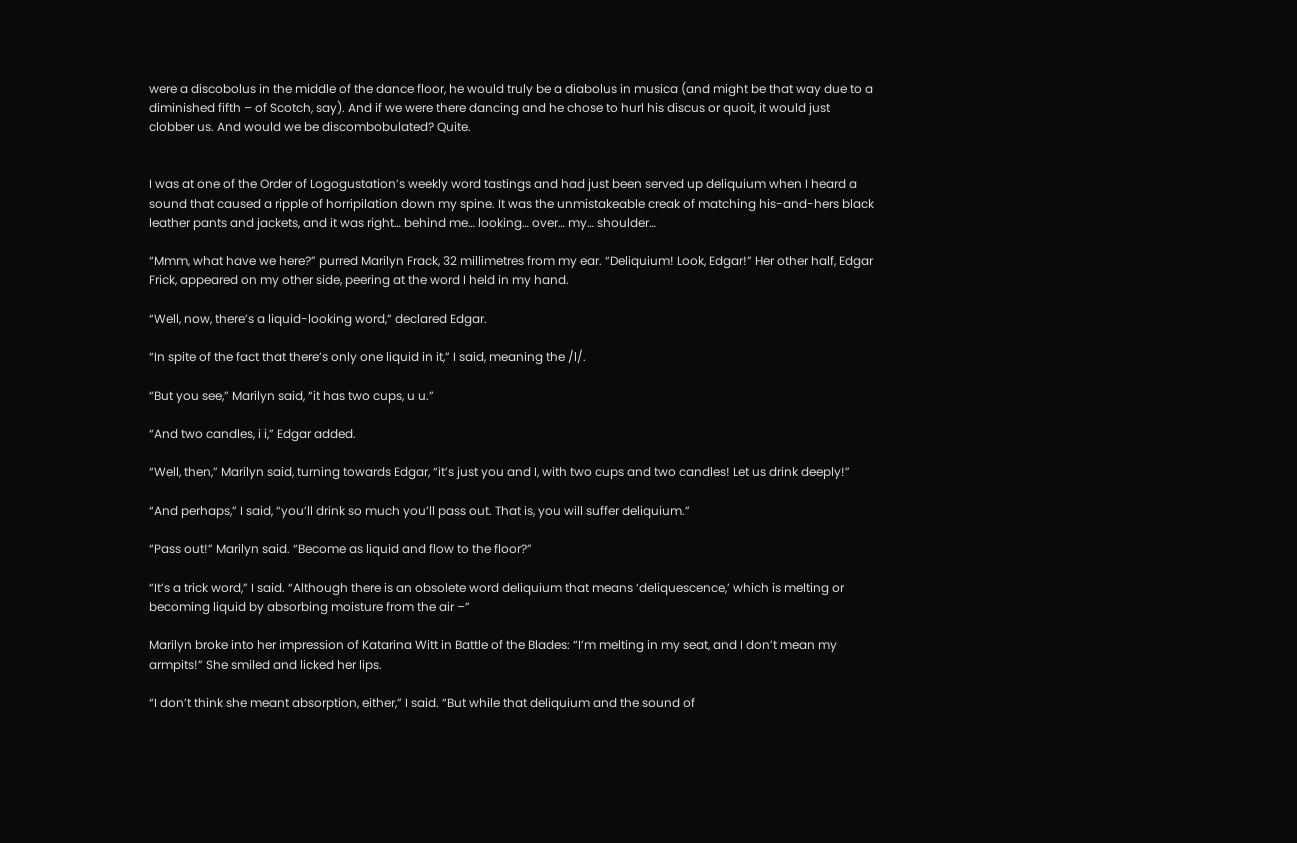were a discobolus in the middle of the dance floor, he would truly be a diabolus in musica (and might be that way due to a diminished fifth – of Scotch, say). And if we were there dancing and he chose to hurl his discus or quoit, it would just clobber us. And would we be discombobulated? Quite.


I was at one of the Order of Logogustation’s weekly word tastings and had just been served up deliquium when I heard a sound that caused a ripple of horripilation down my spine. It was the unmistakeable creak of matching his-and-hers black leather pants and jackets, and it was right… behind me… looking… over… my… shoulder…

“Mmm, what have we here?” purred Marilyn Frack, 32 millimetres from my ear. “Deliquium! Look, Edgar!” Her other half, Edgar Frick, appeared on my other side, peering at the word I held in my hand.

“Well, now, there’s a liquid-looking word,” declared Edgar.

“In spite of the fact that there’s only one liquid in it,” I said, meaning the /l/.

“But you see,” Marilyn said, “it has two cups, u u.”

“And two candles, i i,” Edgar added.

“Well, then,” Marilyn said, turning towards Edgar, “it’s just you and I, with two cups and two candles! Let us drink deeply!”

“And perhaps,” I said, “you’ll drink so much you’ll pass out. That is, you will suffer deliquium.”

“Pass out!” Marilyn said. “Become as liquid and flow to the floor?”

“It’s a trick word,” I said. “Although there is an obsolete word deliquium that means ‘deliquescence,’ which is melting or becoming liquid by absorbing moisture from the air –”

Marilyn broke into her impression of Katarina Witt in Battle of the Blades: “I’m melting in my seat, and I don’t mean my armpits!” She smiled and licked her lips.

“I don’t think she meant absorption, either,” I said. “But while that deliquium and the sound of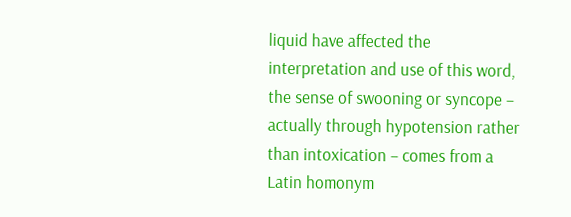liquid have affected the interpretation and use of this word, the sense of swooning or syncope – actually through hypotension rather than intoxication – comes from a Latin homonym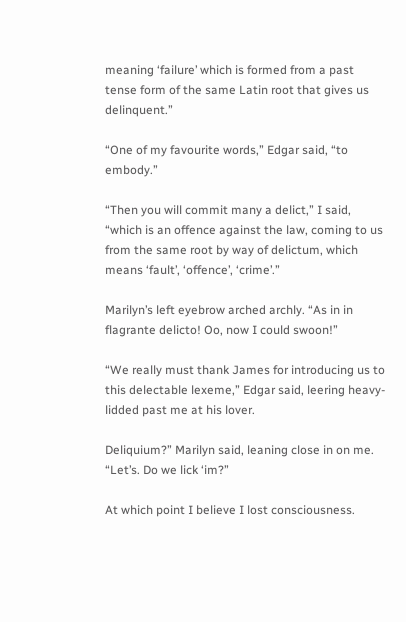meaning ‘failure’ which is formed from a past tense form of the same Latin root that gives us delinquent.”

“One of my favourite words,” Edgar said, “to embody.”

“Then you will commit many a delict,” I said, “which is an offence against the law, coming to us from the same root by way of delictum, which means ‘fault’, ‘offence’, ‘crime’.”

Marilyn’s left eyebrow arched archly. “As in in flagrante delicto! Oo, now I could swoon!”

“We really must thank James for introducing us to this delectable lexeme,” Edgar said, leering heavy-lidded past me at his lover.

Deliquium?” Marilyn said, leaning close in on me. “Let’s. Do we lick ‘im?”

At which point I believe I lost consciousness.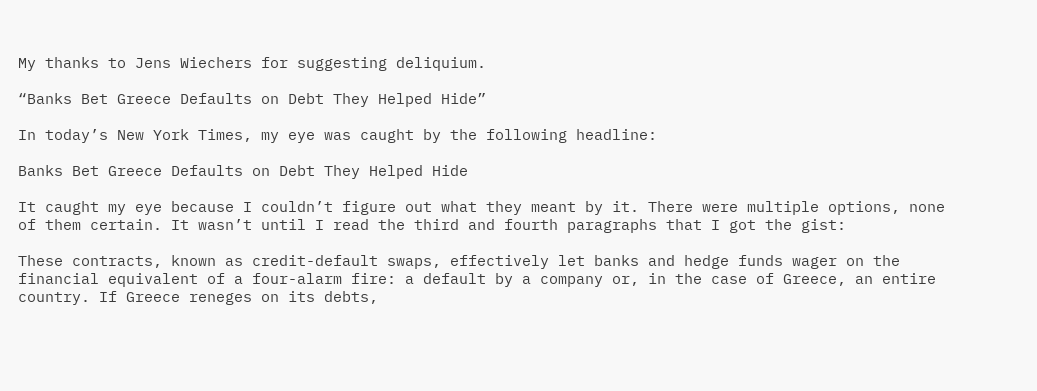My thanks to Jens Wiechers for suggesting deliquium.

“Banks Bet Greece Defaults on Debt They Helped Hide”

In today’s New York Times, my eye was caught by the following headline:

Banks Bet Greece Defaults on Debt They Helped Hide

It caught my eye because I couldn’t figure out what they meant by it. There were multiple options, none of them certain. It wasn’t until I read the third and fourth paragraphs that I got the gist:

These contracts, known as credit-default swaps, effectively let banks and hedge funds wager on the financial equivalent of a four-alarm fire: a default by a company or, in the case of Greece, an entire country. If Greece reneges on its debts,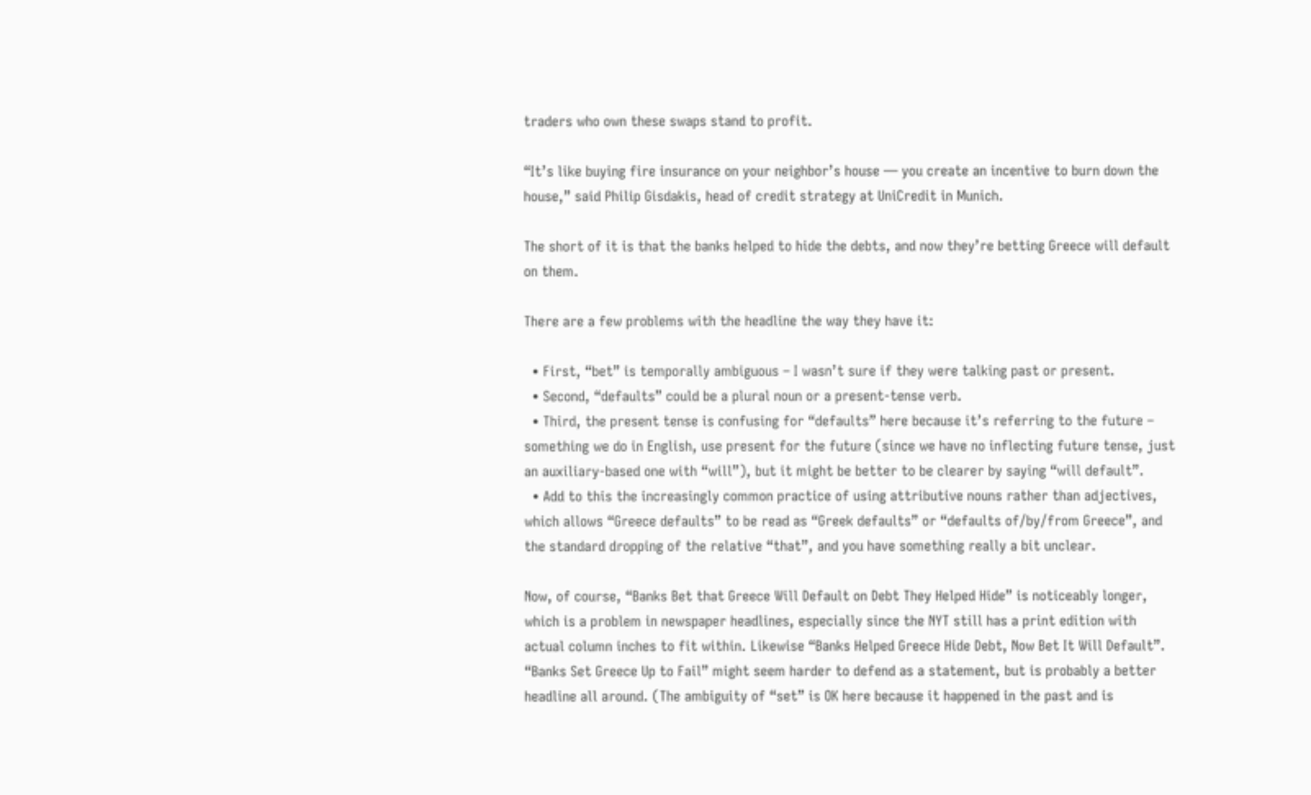traders who own these swaps stand to profit.

“It’s like buying fire insurance on your neighbor’s house — you create an incentive to burn down the house,” said Philip Gisdakis, head of credit strategy at UniCredit in Munich.

The short of it is that the banks helped to hide the debts, and now they’re betting Greece will default on them.

There are a few problems with the headline the way they have it:

  • First, “bet” is temporally ambiguous – I wasn’t sure if they were talking past or present.
  • Second, “defaults” could be a plural noun or a present-tense verb.
  • Third, the present tense is confusing for “defaults” here because it’s referring to the future – something we do in English, use present for the future (since we have no inflecting future tense, just an auxiliary-based one with “will”), but it might be better to be clearer by saying “will default”.
  • Add to this the increasingly common practice of using attributive nouns rather than adjectives, which allows “Greece defaults” to be read as “Greek defaults” or “defaults of/by/from Greece”, and the standard dropping of the relative “that”, and you have something really a bit unclear.

Now, of course, “Banks Bet that Greece Will Default on Debt They Helped Hide” is noticeably longer, which is a problem in newspaper headlines, especially since the NYT still has a print edition with actual column inches to fit within. Likewise “Banks Helped Greece Hide Debt, Now Bet It Will Default”. “Banks Set Greece Up to Fail” might seem harder to defend as a statement, but is probably a better headline all around. (The ambiguity of “set” is OK here because it happened in the past and is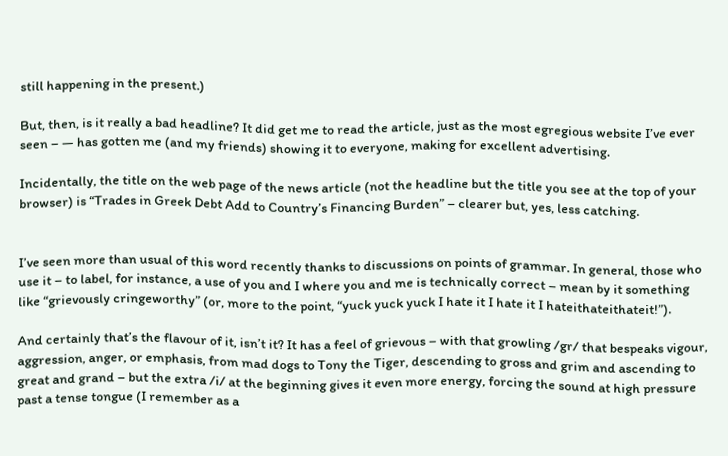still happening in the present.)

But, then, is it really a bad headline? It did get me to read the article, just as the most egregious website I’ve ever seen – — has gotten me (and my friends) showing it to everyone, making for excellent advertising.

Incidentally, the title on the web page of the news article (not the headline but the title you see at the top of your browser) is “Trades in Greek Debt Add to Country’s Financing Burden” – clearer but, yes, less catching.


I’ve seen more than usual of this word recently thanks to discussions on points of grammar. In general, those who use it – to label, for instance, a use of you and I where you and me is technically correct – mean by it something like “grievously cringeworthy” (or, more to the point, “yuck yuck yuck I hate it I hate it I hateithateithateit!”).

And certainly that’s the flavour of it, isn’t it? It has a feel of grievous – with that growling /gr/ that bespeaks vigour, aggression, anger, or emphasis, from mad dogs to Tony the Tiger, descending to gross and grim and ascending to great and grand – but the extra /i/ at the beginning gives it even more energy, forcing the sound at high pressure past a tense tongue (I remember as a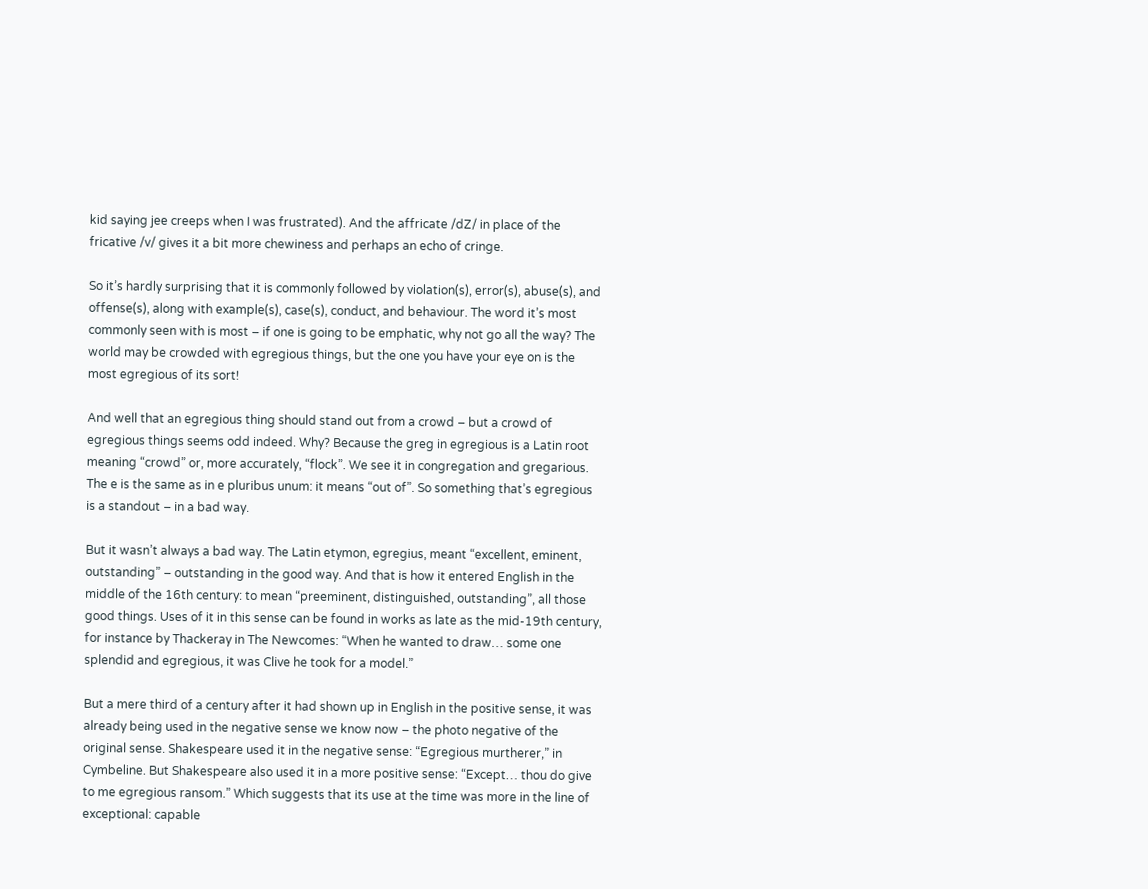kid saying jee creeps when I was frustrated). And the affricate /dZ/ in place of the fricative /v/ gives it a bit more chewiness and perhaps an echo of cringe.

So it’s hardly surprising that it is commonly followed by violation(s), error(s), abuse(s), and offense(s), along with example(s), case(s), conduct, and behaviour. The word it’s most commonly seen with is most – if one is going to be emphatic, why not go all the way? The world may be crowded with egregious things, but the one you have your eye on is the most egregious of its sort!

And well that an egregious thing should stand out from a crowd – but a crowd of egregious things seems odd indeed. Why? Because the greg in egregious is a Latin root meaning “crowd” or, more accurately, “flock”. We see it in congregation and gregarious. The e is the same as in e pluribus unum: it means “out of”. So something that’s egregious is a standout – in a bad way.

But it wasn’t always a bad way. The Latin etymon, egregius, meant “excellent, eminent, outstanding” – outstanding in the good way. And that is how it entered English in the middle of the 16th century: to mean “preeminent, distinguished, outstanding”, all those good things. Uses of it in this sense can be found in works as late as the mid-19th century, for instance by Thackeray in The Newcomes: “When he wanted to draw… some one splendid and egregious, it was Clive he took for a model.”

But a mere third of a century after it had shown up in English in the positive sense, it was already being used in the negative sense we know now – the photo negative of the original sense. Shakespeare used it in the negative sense: “Egregious murtherer,” in Cymbeline. But Shakespeare also used it in a more positive sense: “Except… thou do give to me egregious ransom.” Which suggests that its use at the time was more in the line of exceptional: capable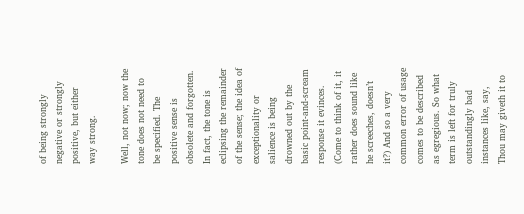of being strongly negative or strongly positive, but either way strong.

Well, not now; now the tone does not need to be specified. The positive sense is obsolete and forgotten. In fact, the tone is eclipsing the remainder of the sense; the idea of exceptionality or salience is being drowned out by the basic point-and-scream response it evinces. (Come to think of it, it rather does sound like he screeches, doesn’t it?) And so a very common error of usage comes to be described as egregious. So what term is left for truly outstandingly bad instances like, say, Thou may giveth it to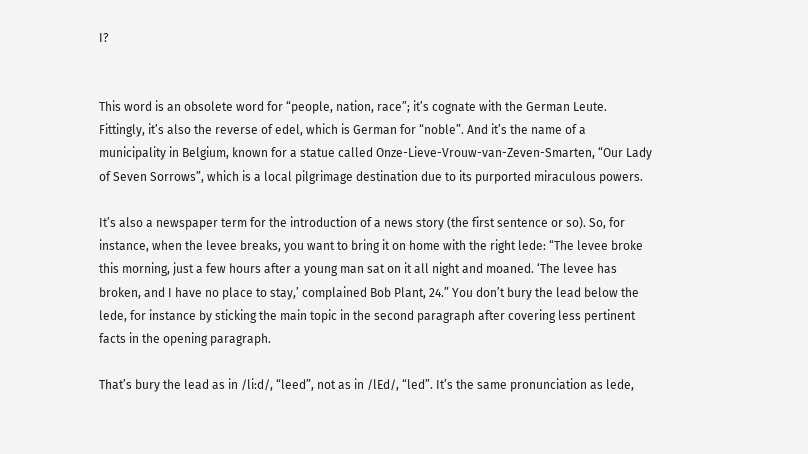I?


This word is an obsolete word for “people, nation, race”; it’s cognate with the German Leute. Fittingly, it’s also the reverse of edel, which is German for “noble”. And it’s the name of a municipality in Belgium, known for a statue called Onze-Lieve-Vrouw-van-Zeven-Smarten, “Our Lady of Seven Sorrows”, which is a local pilgrimage destination due to its purported miraculous powers.

It’s also a newspaper term for the introduction of a news story (the first sentence or so). So, for instance, when the levee breaks, you want to bring it on home with the right lede: “The levee broke this morning, just a few hours after a young man sat on it all night and moaned. ‘The levee has broken, and I have no place to stay,’ complained Bob Plant, 24.” You don’t bury the lead below the lede, for instance by sticking the main topic in the second paragraph after covering less pertinent facts in the opening paragraph.

That’s bury the lead as in /li:d/, “leed”, not as in /lEd/, “led”. It’s the same pronunciation as lede,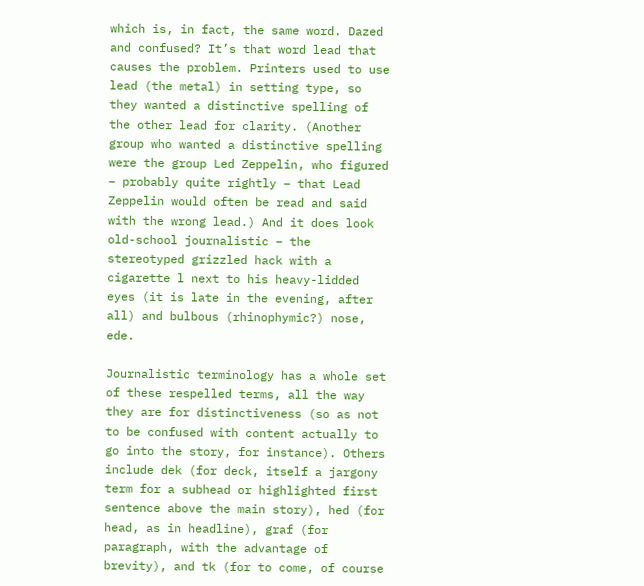which is, in fact, the same word. Dazed and confused? It’s that word lead that causes the problem. Printers used to use lead (the metal) in setting type, so they wanted a distinctive spelling of the other lead for clarity. (Another group who wanted a distinctive spelling were the group Led Zeppelin, who figured – probably quite rightly – that Lead Zeppelin would often be read and said with the wrong lead.) And it does look old-school journalistic – the stereotyped grizzled hack with a cigarette l next to his heavy-lidded eyes (it is late in the evening, after all) and bulbous (rhinophymic?) nose, ede.

Journalistic terminology has a whole set of these respelled terms, all the way they are for distinctiveness (so as not to be confused with content actually to go into the story, for instance). Others include dek (for deck, itself a jargony term for a subhead or highlighted first sentence above the main story), hed (for head, as in headline), graf (for paragraph, with the advantage of brevity), and tk (for to come, of course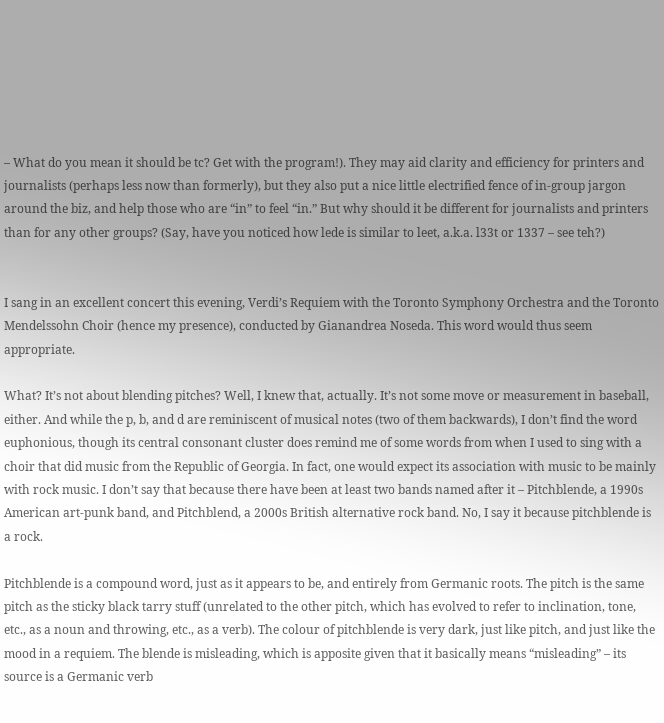– What do you mean it should be tc? Get with the program!). They may aid clarity and efficiency for printers and journalists (perhaps less now than formerly), but they also put a nice little electrified fence of in-group jargon around the biz, and help those who are “in” to feel “in.” But why should it be different for journalists and printers than for any other groups? (Say, have you noticed how lede is similar to leet, a.k.a. l33t or 1337 – see teh?)


I sang in an excellent concert this evening, Verdi’s Requiem with the Toronto Symphony Orchestra and the Toronto Mendelssohn Choir (hence my presence), conducted by Gianandrea Noseda. This word would thus seem appropriate.

What? It’s not about blending pitches? Well, I knew that, actually. It’s not some move or measurement in baseball, either. And while the p, b, and d are reminiscent of musical notes (two of them backwards), I don’t find the word euphonious, though its central consonant cluster does remind me of some words from when I used to sing with a choir that did music from the Republic of Georgia. In fact, one would expect its association with music to be mainly with rock music. I don’t say that because there have been at least two bands named after it – Pitchblende, a 1990s American art-punk band, and Pitchblend, a 2000s British alternative rock band. No, I say it because pitchblende is a rock.

Pitchblende is a compound word, just as it appears to be, and entirely from Germanic roots. The pitch is the same pitch as the sticky black tarry stuff (unrelated to the other pitch, which has evolved to refer to inclination, tone, etc., as a noun and throwing, etc., as a verb). The colour of pitchblende is very dark, just like pitch, and just like the mood in a requiem. The blende is misleading, which is apposite given that it basically means “misleading” – its source is a Germanic verb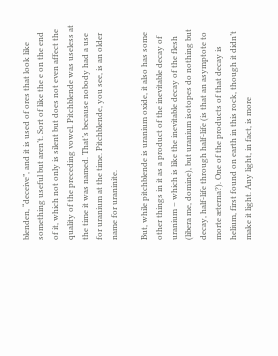blenden, “deceive”, and it is used of ores that look like something useful but aren’t. Sort of like the e on the end of it, which not only is silent but does not even affect the quality of the preceding vowel. Pitchblende was useless at the time it was named. That’s because nobody had a use for uranium at the time. Pitchblende, you see, is an older name for uraninite.

But, while pitchblende is uranium oxide, it also has some other things in it as a product of the inevitable decay of uranium – which is like the inevitable decay of the flesh (libera me, domine), but uranium isotopes do nothing but decay, half-life through half-life (is that an asymptote to morte æterna?). One of the products of that decay is helium, first found on earth in this rock, though it didn’t make it light. Any light, in fact, is more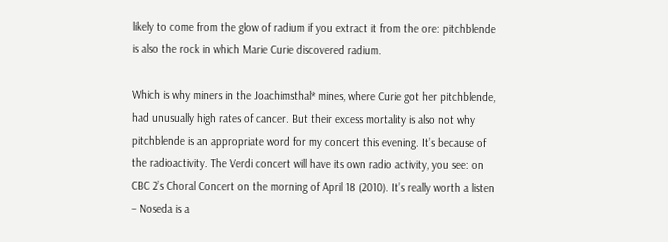likely to come from the glow of radium if you extract it from the ore: pitchblende is also the rock in which Marie Curie discovered radium.

Which is why miners in the Joachimsthal* mines, where Curie got her pitchblende, had unusually high rates of cancer. But their excess mortality is also not why pitchblende is an appropriate word for my concert this evening. It’s because of the radioactivity. The Verdi concert will have its own radio activity, you see: on CBC 2’s Choral Concert on the morning of April 18 (2010). It’s really worth a listen – Noseda is a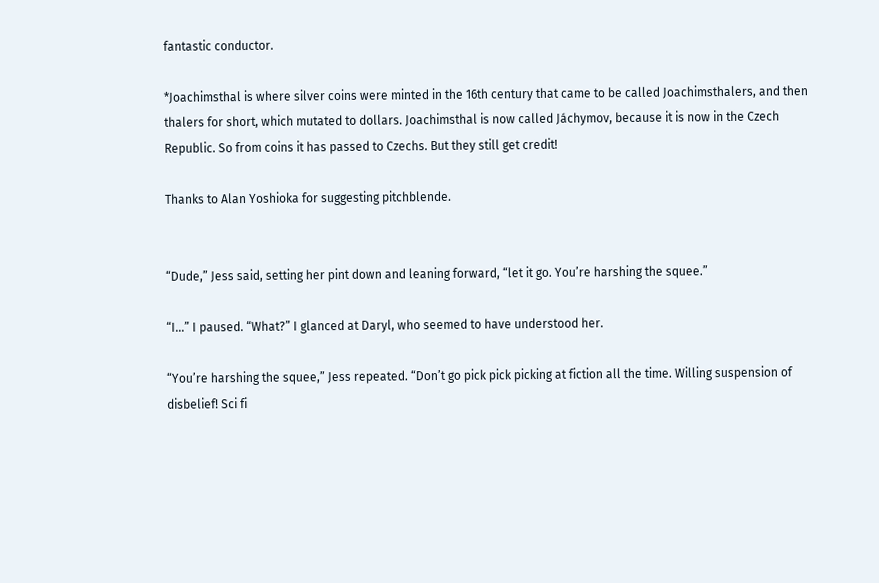fantastic conductor.

*Joachimsthal is where silver coins were minted in the 16th century that came to be called Joachimsthalers, and then thalers for short, which mutated to dollars. Joachimsthal is now called Jáchymov, because it is now in the Czech Republic. So from coins it has passed to Czechs. But they still get credit!

Thanks to Alan Yoshioka for suggesting pitchblende.


“Dude,” Jess said, setting her pint down and leaning forward, “let it go. You’re harshing the squee.”

“I…” I paused. “What?” I glanced at Daryl, who seemed to have understood her.

“You’re harshing the squee,” Jess repeated. “Don’t go pick pick picking at fiction all the time. Willing suspension of disbelief! Sci fi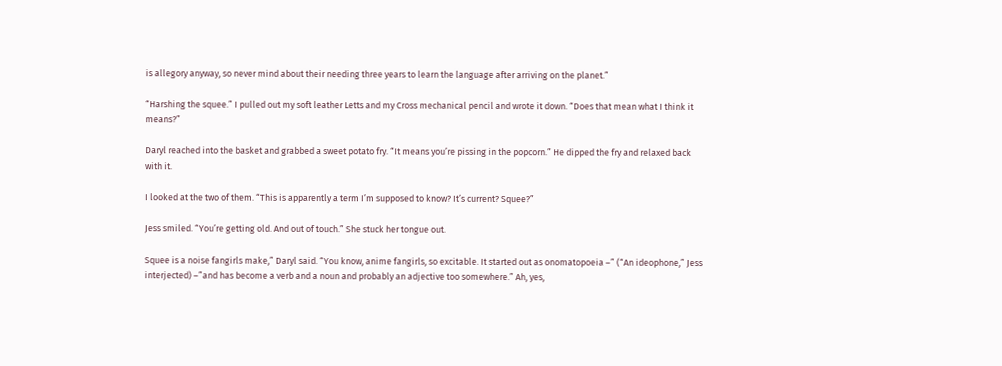is allegory anyway, so never mind about their needing three years to learn the language after arriving on the planet.”

“Harshing the squee.” I pulled out my soft leather Letts and my Cross mechanical pencil and wrote it down. “Does that mean what I think it means?”

Daryl reached into the basket and grabbed a sweet potato fry. “It means you’re pissing in the popcorn.” He dipped the fry and relaxed back with it.

I looked at the two of them. “This is apparently a term I’m supposed to know? It’s current? Squee?”

Jess smiled. “You’re getting old. And out of touch.” She stuck her tongue out.

Squee is a noise fangirls make,” Daryl said. “You know, anime fangirls, so excitable. It started out as onomatopoeia –” (“An ideophone,” Jess interjected) –”and has become a verb and a noun and probably an adjective too somewhere.” Ah, yes,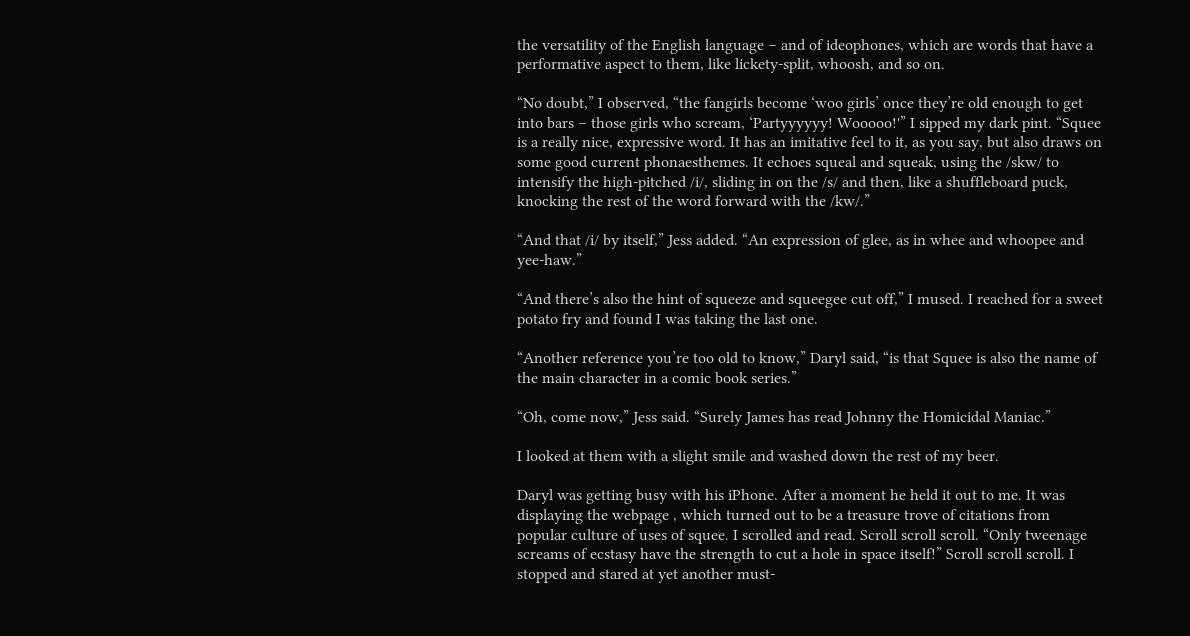the versatility of the English language – and of ideophones, which are words that have a performative aspect to them, like lickety-split, whoosh, and so on.

“No doubt,” I observed, “the fangirls become ‘woo girls’ once they’re old enough to get into bars – those girls who scream, ‘Partyyyyyy! Wooooo!'” I sipped my dark pint. “Squee is a really nice, expressive word. It has an imitative feel to it, as you say, but also draws on some good current phonaesthemes. It echoes squeal and squeak, using the /skw/ to intensify the high-pitched /i/, sliding in on the /s/ and then, like a shuffleboard puck, knocking the rest of the word forward with the /kw/.”

“And that /i/ by itself,” Jess added. “An expression of glee, as in whee and whoopee and yee-haw.”

“And there’s also the hint of squeeze and squeegee cut off,” I mused. I reached for a sweet potato fry and found I was taking the last one.

“Another reference you’re too old to know,” Daryl said, “is that Squee is also the name of the main character in a comic book series.”

“Oh, come now,” Jess said. “Surely James has read Johnny the Homicidal Maniac.”

I looked at them with a slight smile and washed down the rest of my beer.

Daryl was getting busy with his iPhone. After a moment he held it out to me. It was displaying the webpage , which turned out to be a treasure trove of citations from popular culture of uses of squee. I scrolled and read. Scroll scroll scroll. “Only tweenage screams of ecstasy have the strength to cut a hole in space itself!” Scroll scroll scroll. I stopped and stared at yet another must-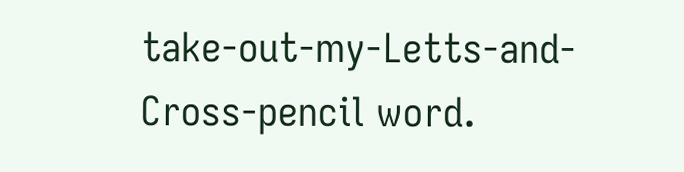take-out-my-Letts-and-Cross-pencil word.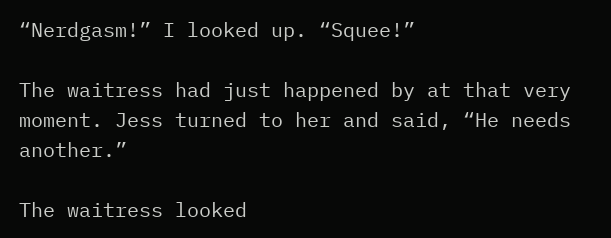“Nerdgasm!” I looked up. “Squee!”

The waitress had just happened by at that very moment. Jess turned to her and said, “He needs another.”

The waitress looked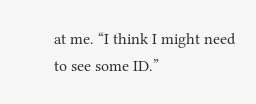at me. “I think I might need to see some ID.”